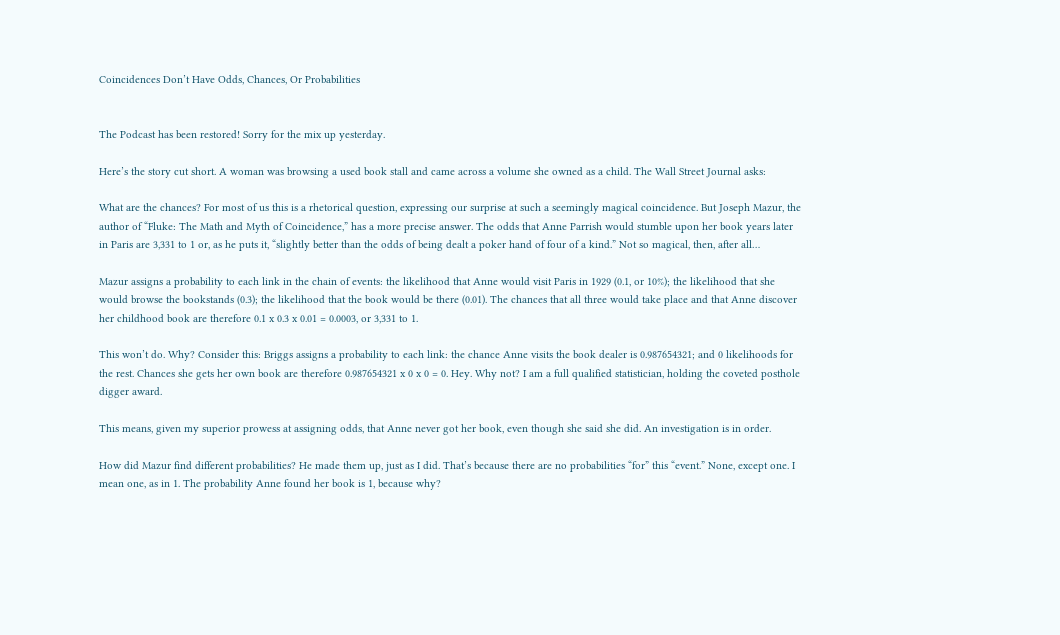Coincidences Don’t Have Odds, Chances, Or Probabilities


The Podcast has been restored! Sorry for the mix up yesterday.

Here’s the story cut short. A woman was browsing a used book stall and came across a volume she owned as a child. The Wall Street Journal asks:

What are the chances? For most of us this is a rhetorical question, expressing our surprise at such a seemingly magical coincidence. But Joseph Mazur, the author of “Fluke: The Math and Myth of Coincidence,” has a more precise answer. The odds that Anne Parrish would stumble upon her book years later in Paris are 3,331 to 1 or, as he puts it, “slightly better than the odds of being dealt a poker hand of four of a kind.” Not so magical, then, after all…

Mazur assigns a probability to each link in the chain of events: the likelihood that Anne would visit Paris in 1929 (0.1, or 10%); the likelihood that she would browse the bookstands (0.3); the likelihood that the book would be there (0.01). The chances that all three would take place and that Anne discover her childhood book are therefore 0.1 x 0.3 x 0.01 = 0.0003, or 3,331 to 1.

This won’t do. Why? Consider this: Briggs assigns a probability to each link: the chance Anne visits the book dealer is 0.987654321; and 0 likelihoods for the rest. Chances she gets her own book are therefore 0.987654321 x 0 x 0 = 0. Hey. Why not? I am a full qualified statistician, holding the coveted posthole digger award.

This means, given my superior prowess at assigning odds, that Anne never got her book, even though she said she did. An investigation is in order.

How did Mazur find different probabilities? He made them up, just as I did. That’s because there are no probabilities “for” this “event.” None, except one. I mean one, as in 1. The probability Anne found her book is 1, because why?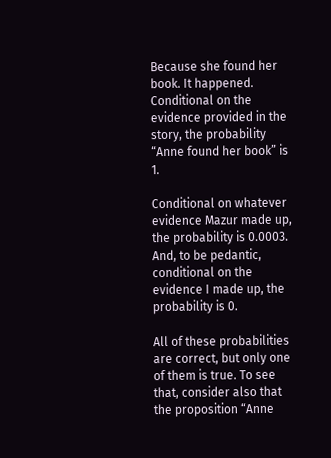Because she found her book. It happened. Conditional on the evidence provided in the story, the probability “Anne found her book” is 1.

Conditional on whatever evidence Mazur made up, the probability is 0.0003. And, to be pedantic, conditional on the evidence I made up, the probability is 0.

All of these probabilities are correct, but only one of them is true. To see that, consider also that the proposition “Anne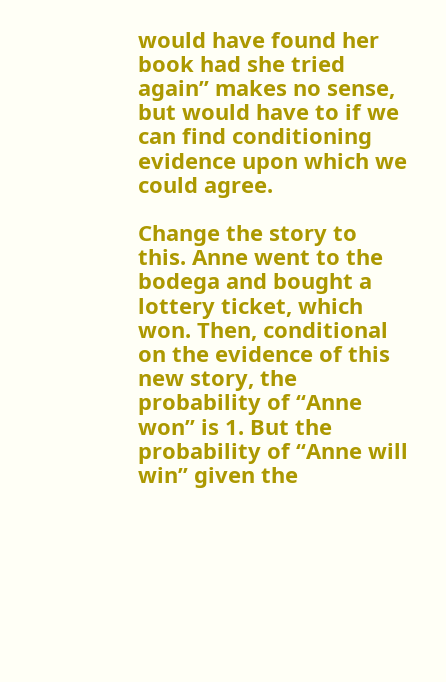would have found her book had she tried again” makes no sense, but would have to if we can find conditioning evidence upon which we could agree.

Change the story to this. Anne went to the bodega and bought a lottery ticket, which won. Then, conditional on the evidence of this new story, the probability of “Anne won” is 1. But the probability of “Anne will win” given the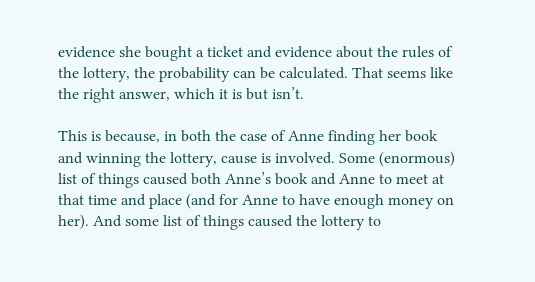evidence she bought a ticket and evidence about the rules of the lottery, the probability can be calculated. That seems like the right answer, which it is but isn’t.

This is because, in both the case of Anne finding her book and winning the lottery, cause is involved. Some (enormous) list of things caused both Anne’s book and Anne to meet at that time and place (and for Anne to have enough money on her). And some list of things caused the lottery to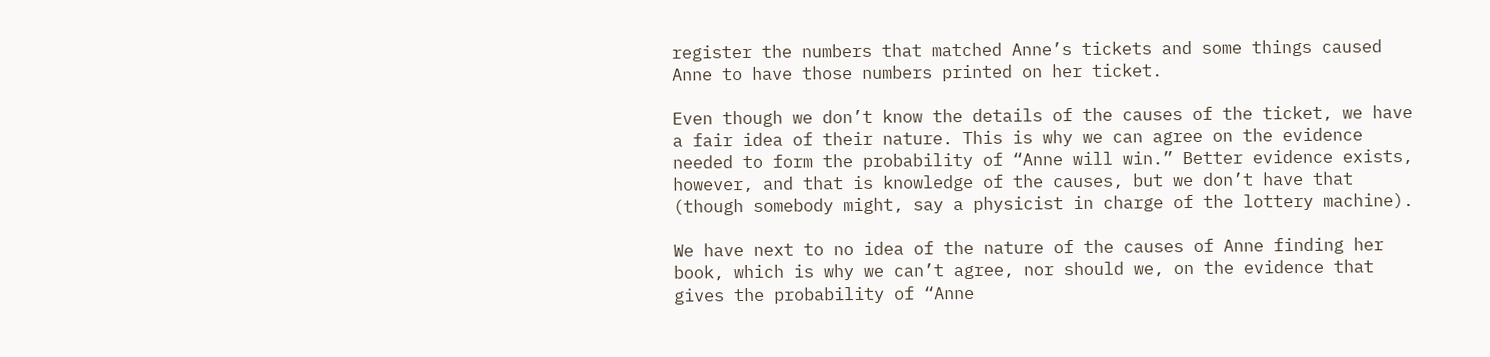register the numbers that matched Anne’s tickets and some things caused Anne to have those numbers printed on her ticket.

Even though we don’t know the details of the causes of the ticket, we have a fair idea of their nature. This is why we can agree on the evidence needed to form the probability of “Anne will win.” Better evidence exists, however, and that is knowledge of the causes, but we don’t have that (though somebody might, say a physicist in charge of the lottery machine).

We have next to no idea of the nature of the causes of Anne finding her book, which is why we can’t agree, nor should we, on the evidence that gives the probability of “Anne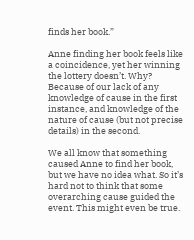finds her book.”

Anne finding her book feels like a coincidence, yet her winning the lottery doesn’t. Why? Because of our lack of any knowledge of cause in the first instance, and knowledge of the nature of cause (but not precise details) in the second.

We all know that something caused Anne to find her book, but we have no idea what. So it’s hard not to think that some overarching cause guided the event. This might even be true.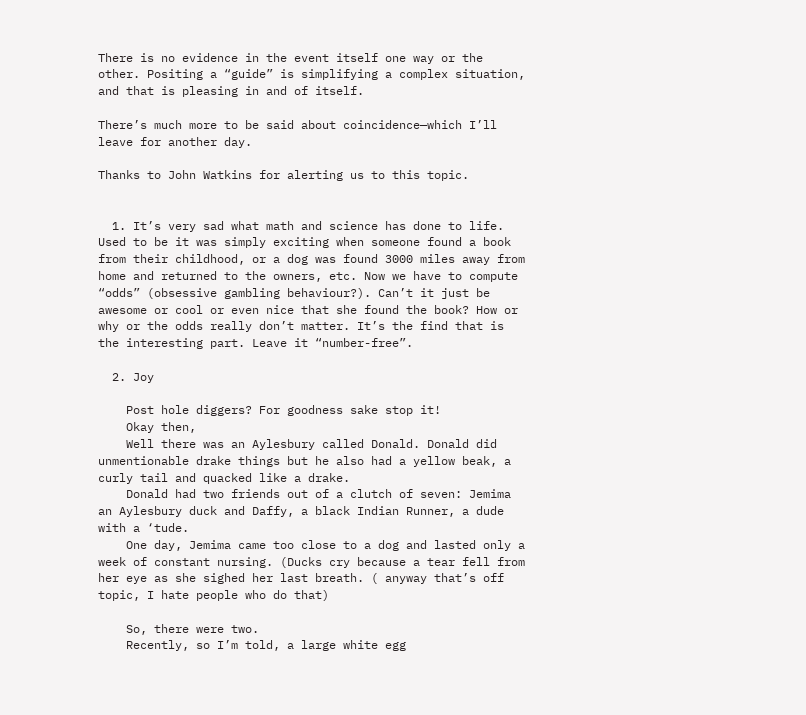There is no evidence in the event itself one way or the other. Positing a “guide” is simplifying a complex situation, and that is pleasing in and of itself.

There’s much more to be said about coincidence—which I’ll leave for another day.

Thanks to John Watkins for alerting us to this topic.


  1. It’s very sad what math and science has done to life. Used to be it was simply exciting when someone found a book from their childhood, or a dog was found 3000 miles away from home and returned to the owners, etc. Now we have to compute “odds” (obsessive gambling behaviour?). Can’t it just be awesome or cool or even nice that she found the book? How or why or the odds really don’t matter. It’s the find that is the interesting part. Leave it “number-free”.

  2. Joy

    Post hole diggers? For goodness sake stop it!
    Okay then,
    Well there was an Aylesbury called Donald. Donald did unmentionable drake things but he also had a yellow beak, a curly tail and quacked like a drake.
    Donald had two friends out of a clutch of seven: Jemima an Aylesbury duck and Daffy, a black Indian Runner, a dude with a ‘tude.
    One day, Jemima came too close to a dog and lasted only a week of constant nursing. (Ducks cry because a tear fell from her eye as she sighed her last breath. ( anyway that’s off topic, I hate people who do that)

    So, there were two.
    Recently, so I’m told, a large white egg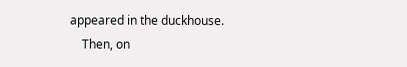appeared in the duckhouse.
    Then, on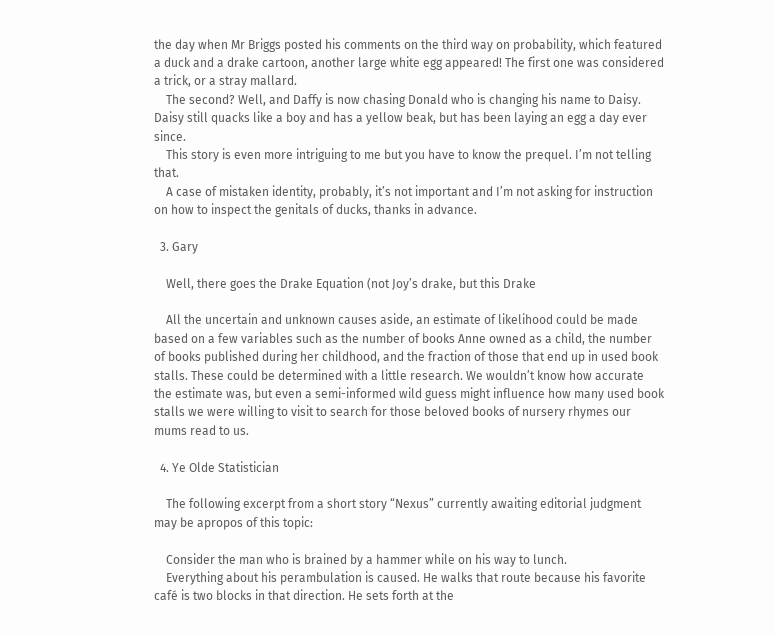the day when Mr Briggs posted his comments on the third way on probability, which featured a duck and a drake cartoon, another large white egg appeared! The first one was considered a trick, or a stray mallard.
    The second? Well, and Daffy is now chasing Donald who is changing his name to Daisy. Daisy still quacks like a boy and has a yellow beak, but has been laying an egg a day ever since.
    This story is even more intriguing to me but you have to know the prequel. I’m not telling that.
    A case of mistaken identity, probably, it’s not important and I’m not asking for instruction on how to inspect the genitals of ducks, thanks in advance.

  3. Gary

    Well, there goes the Drake Equation (not Joy’s drake, but this Drake

    All the uncertain and unknown causes aside, an estimate of likelihood could be made based on a few variables such as the number of books Anne owned as a child, the number of books published during her childhood, and the fraction of those that end up in used book stalls. These could be determined with a little research. We wouldn’t know how accurate the estimate was, but even a semi-informed wild guess might influence how many used book stalls we were willing to visit to search for those beloved books of nursery rhymes our mums read to us.

  4. Ye Olde Statistician

    The following excerpt from a short story “Nexus” currently awaiting editorial judgment may be apropos of this topic:

    Consider the man who is brained by a hammer while on his way to lunch.
    Everything about his perambulation is caused. He walks that route because his favorite café is two blocks in that direction. He sets forth at the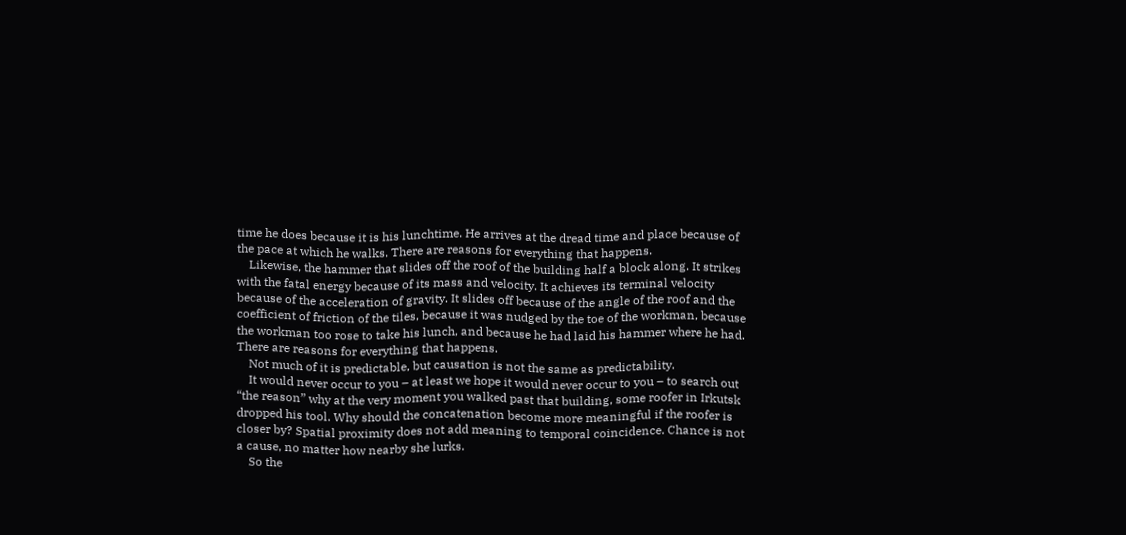time he does because it is his lunchtime. He arrives at the dread time and place because of the pace at which he walks. There are reasons for everything that happens.
    Likewise, the hammer that slides off the roof of the building half a block along. It strikes with the fatal energy because of its mass and velocity. It achieves its terminal velocity because of the acceleration of gravity. It slides off because of the angle of the roof and the coefficient of friction of the tiles, because it was nudged by the toe of the workman, because the workman too rose to take his lunch, and because he had laid his hammer where he had. There are reasons for everything that happens.
    Not much of it is predictable, but causation is not the same as predictability.
    It would never occur to you – at least we hope it would never occur to you – to search out “the reason” why at the very moment you walked past that building, some roofer in Irkutsk dropped his tool. Why should the concatenation become more meaningful if the roofer is closer by? Spatial proximity does not add meaning to temporal coincidence. Chance is not a cause, no matter how nearby she lurks.
    So the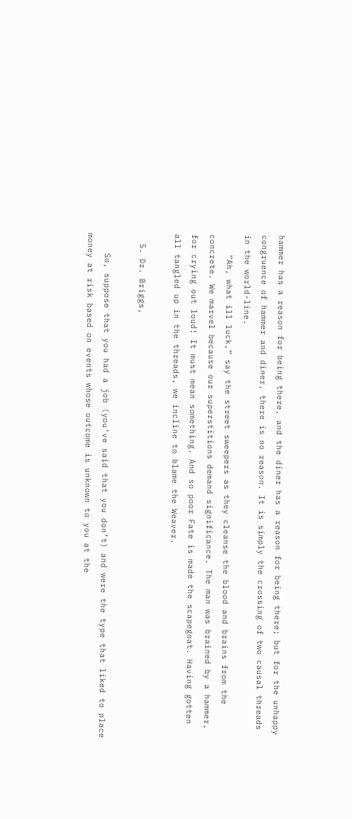hammer has a reason for being there, and the diner has a reason for being there; but for the unhappy congruence of hammer and diner, there is no reason. It is simply the crossing of two causal threads in the world-line.
    “Ah, what ill luck,” say the street sweepers as they cleanse the blood and brains from the concrete. We marvel because our superstitions demand significance. The man was brained by a hammer, for crying out loud! It must mean something. And so poor Fate is made the scapegoat. Having gotten all tangled up in the threads, we incline to blame the Weaver.

  5. Dr. Briggs,

    So, suppose that you had a job (you’ve said that you don’t) and were the type that liked to place money at risk based on events whose outcome is unknown to you at the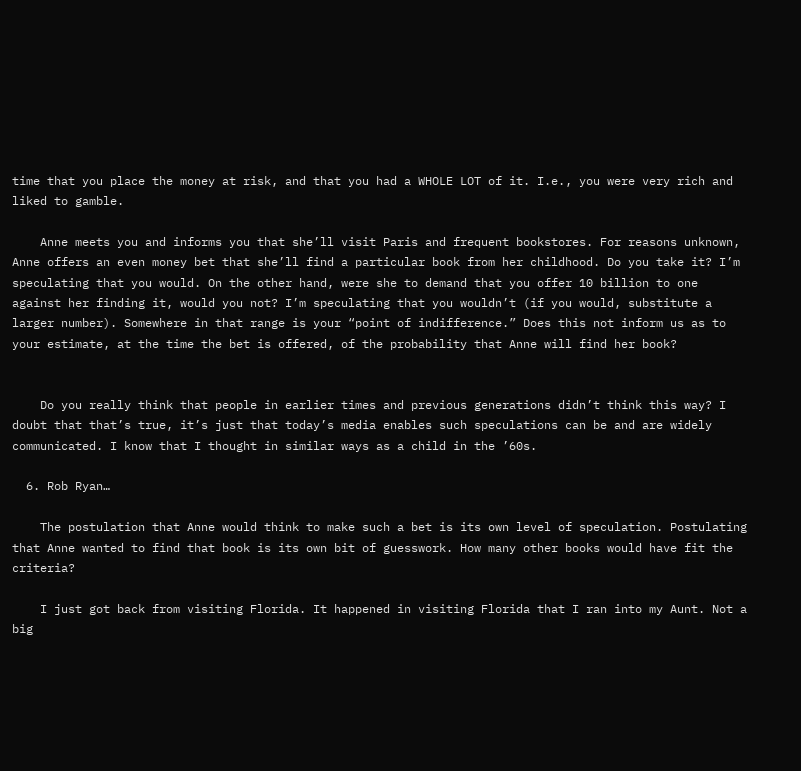time that you place the money at risk, and that you had a WHOLE LOT of it. I.e., you were very rich and liked to gamble.

    Anne meets you and informs you that she’ll visit Paris and frequent bookstores. For reasons unknown, Anne offers an even money bet that she’ll find a particular book from her childhood. Do you take it? I’m speculating that you would. On the other hand, were she to demand that you offer 10 billion to one against her finding it, would you not? I’m speculating that you wouldn’t (if you would, substitute a larger number). Somewhere in that range is your “point of indifference.” Does this not inform us as to your estimate, at the time the bet is offered, of the probability that Anne will find her book?


    Do you really think that people in earlier times and previous generations didn’t think this way? I doubt that that’s true, it’s just that today’s media enables such speculations can be and are widely communicated. I know that I thought in similar ways as a child in the ’60s.

  6. Rob Ryan…

    The postulation that Anne would think to make such a bet is its own level of speculation. Postulating that Anne wanted to find that book is its own bit of guesswork. How many other books would have fit the criteria?

    I just got back from visiting Florida. It happened in visiting Florida that I ran into my Aunt. Not a big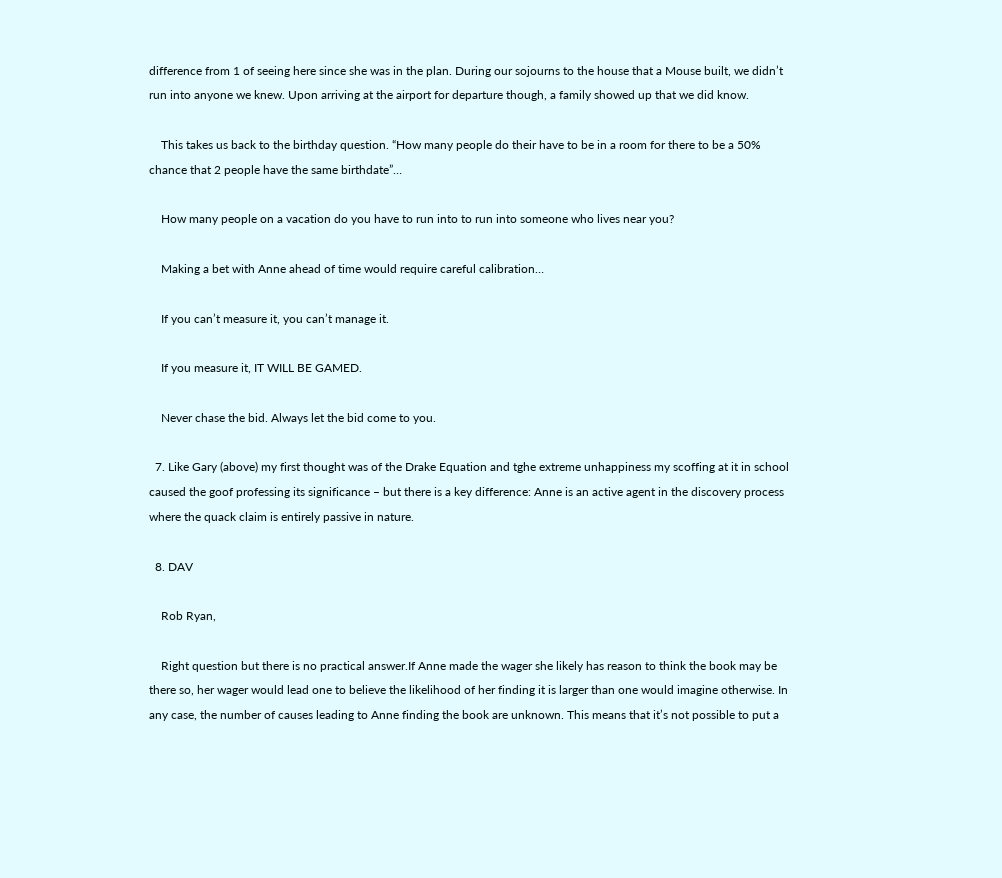difference from 1 of seeing here since she was in the plan. During our sojourns to the house that a Mouse built, we didn’t run into anyone we knew. Upon arriving at the airport for departure though, a family showed up that we did know.

    This takes us back to the birthday question. “How many people do their have to be in a room for there to be a 50% chance that 2 people have the same birthdate”…

    How many people on a vacation do you have to run into to run into someone who lives near you?

    Making a bet with Anne ahead of time would require careful calibration…

    If you can’t measure it, you can’t manage it.

    If you measure it, IT WILL BE GAMED.

    Never chase the bid. Always let the bid come to you.

  7. Like Gary (above) my first thought was of the Drake Equation and tghe extreme unhappiness my scoffing at it in school caused the goof professing its significance – but there is a key difference: Anne is an active agent in the discovery process where the quack claim is entirely passive in nature.

  8. DAV

    Rob Ryan,

    Right question but there is no practical answer.If Anne made the wager she likely has reason to think the book may be there so, her wager would lead one to believe the likelihood of her finding it is larger than one would imagine otherwise. In any case, the number of causes leading to Anne finding the book are unknown. This means that it’s not possible to put a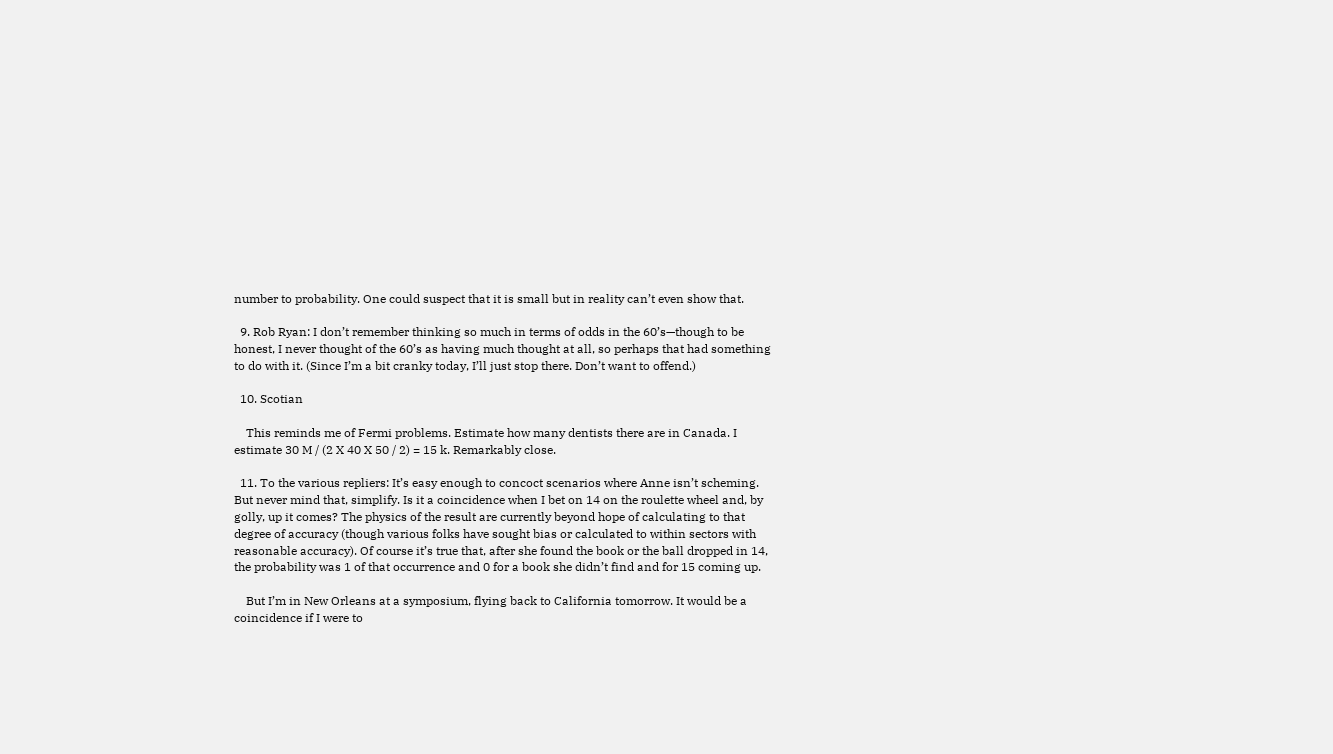number to probability. One could suspect that it is small but in reality can’t even show that.

  9. Rob Ryan: I don’t remember thinking so much in terms of odds in the 60’s—though to be honest, I never thought of the 60’s as having much thought at all, so perhaps that had something to do with it. (Since I’m a bit cranky today, I’ll just stop there. Don’t want to offend.)

  10. Scotian

    This reminds me of Fermi problems. Estimate how many dentists there are in Canada. I estimate 30 M / (2 X 40 X 50 / 2) = 15 k. Remarkably close.

  11. To the various repliers: It’s easy enough to concoct scenarios where Anne isn’t scheming. But never mind that, simplify. Is it a coincidence when I bet on 14 on the roulette wheel and, by golly, up it comes? The physics of the result are currently beyond hope of calculating to that degree of accuracy (though various folks have sought bias or calculated to within sectors with reasonable accuracy). Of course it’s true that, after she found the book or the ball dropped in 14, the probability was 1 of that occurrence and 0 for a book she didn’t find and for 15 coming up.

    But I’m in New Orleans at a symposium, flying back to California tomorrow. It would be a coincidence if I were to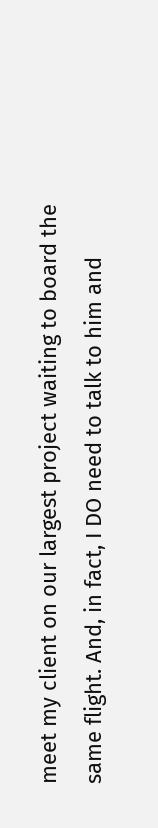meet my client on our largest project waiting to board the same flight. And, in fact, I DO need to talk to him and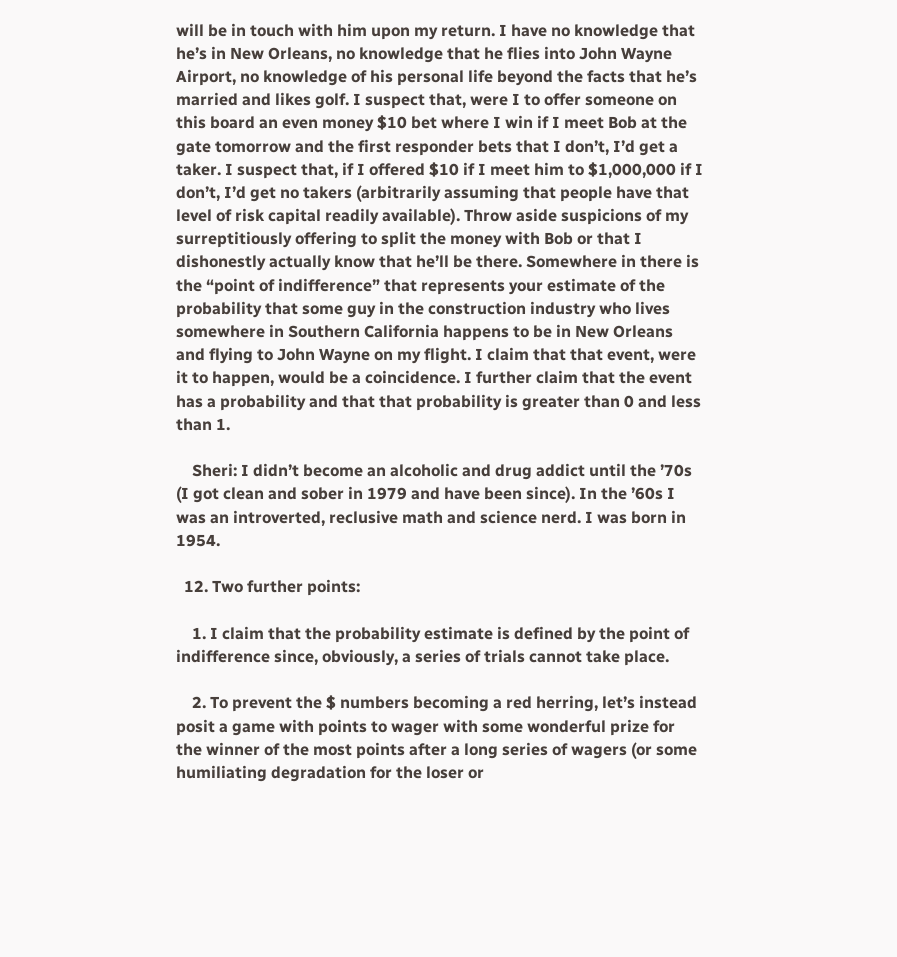will be in touch with him upon my return. I have no knowledge that he’s in New Orleans, no knowledge that he flies into John Wayne Airport, no knowledge of his personal life beyond the facts that he’s married and likes golf. I suspect that, were I to offer someone on this board an even money $10 bet where I win if I meet Bob at the gate tomorrow and the first responder bets that I don’t, I’d get a taker. I suspect that, if I offered $10 if I meet him to $1,000,000 if I don’t, I’d get no takers (arbitrarily assuming that people have that level of risk capital readily available). Throw aside suspicions of my surreptitiously offering to split the money with Bob or that I dishonestly actually know that he’ll be there. Somewhere in there is the “point of indifference” that represents your estimate of the probability that some guy in the construction industry who lives somewhere in Southern California happens to be in New Orleans and flying to John Wayne on my flight. I claim that that event, were it to happen, would be a coincidence. I further claim that the event has a probability and that that probability is greater than 0 and less than 1.

    Sheri: I didn’t become an alcoholic and drug addict until the ’70s (I got clean and sober in 1979 and have been since). In the ’60s I was an introverted, reclusive math and science nerd. I was born in 1954.

  12. Two further points:

    1. I claim that the probability estimate is defined by the point of indifference since, obviously, a series of trials cannot take place.

    2. To prevent the $ numbers becoming a red herring, let’s instead posit a game with points to wager with some wonderful prize for the winner of the most points after a long series of wagers (or some humiliating degradation for the loser or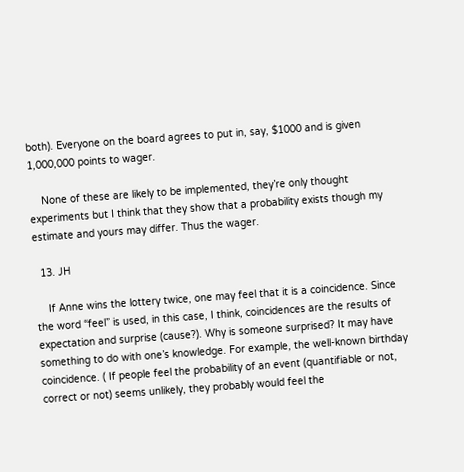both). Everyone on the board agrees to put in, say, $1000 and is given 1,000,000 points to wager.

    None of these are likely to be implemented, they’re only thought experiments but I think that they show that a probability exists though my estimate and yours may differ. Thus the wager.

  13. JH

    If Anne wins the lottery twice, one may feel that it is a coincidence. Since the word “feel” is used, in this case, I think, coincidences are the results of expectation and surprise (cause?). Why is someone surprised? It may have something to do with one’s knowledge. For example, the well-known birthday coincidence. ( If people feel the probability of an event (quantifiable or not, correct or not) seems unlikely, they probably would feel the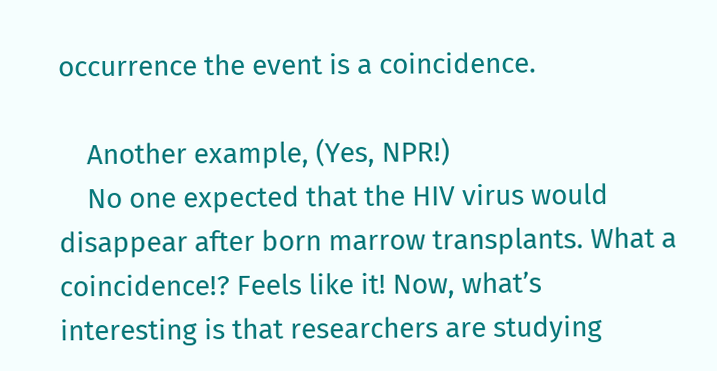occurrence the event is a coincidence.

    Another example, (Yes, NPR!)
    No one expected that the HIV virus would disappear after born marrow transplants. What a coincidence!? Feels like it! Now, what’s interesting is that researchers are studying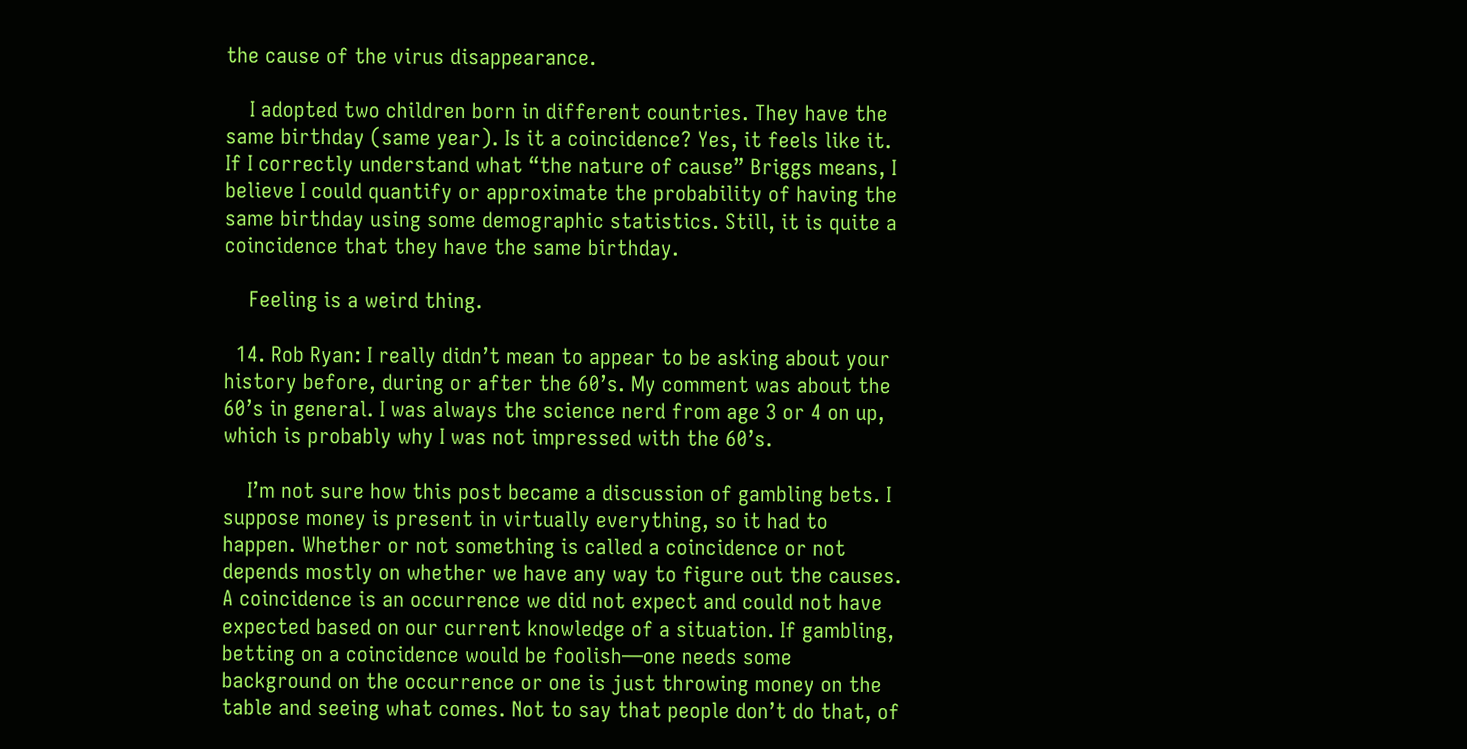the cause of the virus disappearance.

    I adopted two children born in different countries. They have the same birthday (same year). Is it a coincidence? Yes, it feels like it. If I correctly understand what “the nature of cause” Briggs means, I believe I could quantify or approximate the probability of having the same birthday using some demographic statistics. Still, it is quite a coincidence that they have the same birthday.

    Feeling is a weird thing.

  14. Rob Ryan: I really didn’t mean to appear to be asking about your history before, during or after the 60’s. My comment was about the 60’s in general. I was always the science nerd from age 3 or 4 on up, which is probably why I was not impressed with the 60’s.

    I’m not sure how this post became a discussion of gambling bets. I suppose money is present in virtually everything, so it had to happen. Whether or not something is called a coincidence or not depends mostly on whether we have any way to figure out the causes. A coincidence is an occurrence we did not expect and could not have expected based on our current knowledge of a situation. If gambling, betting on a coincidence would be foolish—one needs some background on the occurrence or one is just throwing money on the table and seeing what comes. Not to say that people don’t do that, of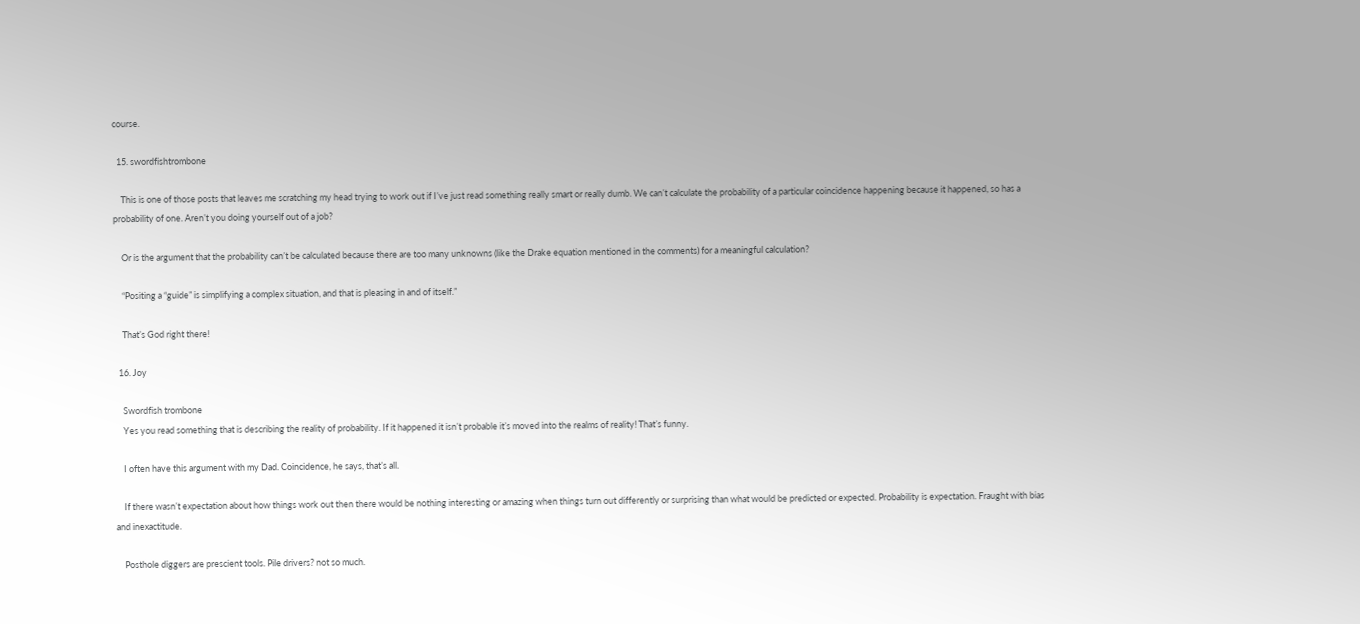course.

  15. swordfishtrombone

    This is one of those posts that leaves me scratching my head trying to work out if I’ve just read something really smart or really dumb. We can’t calculate the probability of a particular coincidence happening because it happened, so has a probability of one. Aren’t you doing yourself out of a job?

    Or is the argument that the probability can’t be calculated because there are too many unknowns (like the Drake equation mentioned in the comments) for a meaningful calculation?

    “Positing a “guide” is simplifying a complex situation, and that is pleasing in and of itself.”

    That’s God right there!

  16. Joy

    Swordfish trombone
    Yes you read something that is describing the reality of probability. If it happened it isn’t probable it’s moved into the realms of reality! That’s funny.

    I often have this argument with my Dad. Coincidence, he says, that’s all.

    If there wasn’t expectation about how things work out then there would be nothing interesting or amazing when things turn out differently or surprising than what would be predicted or expected. Probability is expectation. Fraught with bias and inexactitude.

    Posthole diggers are prescient tools. Pile drivers? not so much.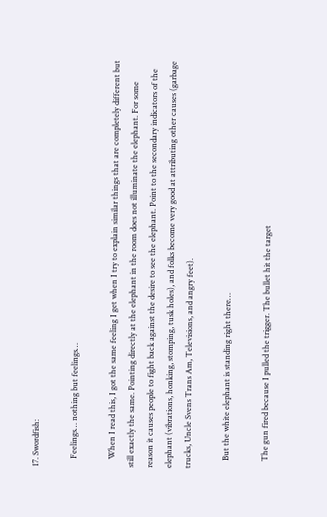17. Swordfish:

    Feelings… nothing but feelings…

    When I read this, I got the same feeling I get when I try to explain similar things that are completely different but still exactly the same. Pointing directly at the elephant in the room does not illuminate the elephant. For some reason it causes people to fight back against the desire to see the elephant. Point to the secondary indicators of the elephant (vibrations, honking, stomping, tusk holes), and folks become very good at attributing other causes (garbage trucks, Uncle Svens Trans Am, Televisions, and angry feet).

    But the white elephant is standing right there…

    The gun fired because I pulled the trigger. The bullet hit the target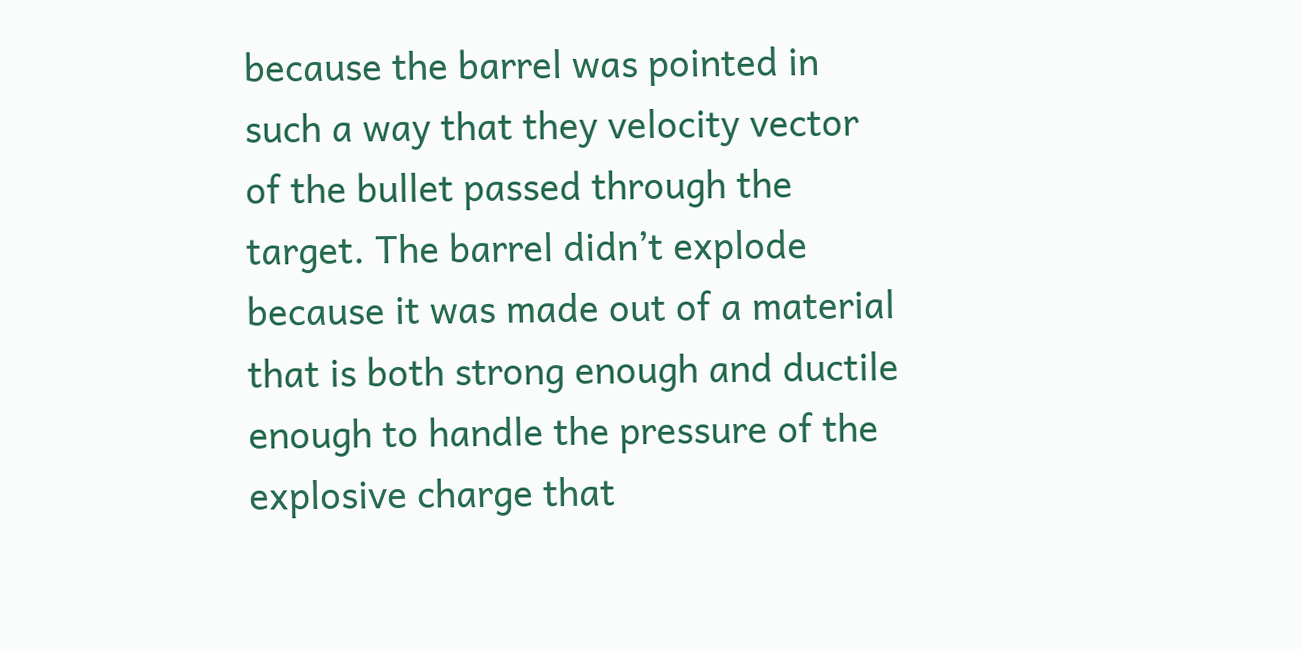because the barrel was pointed in such a way that they velocity vector of the bullet passed through the target. The barrel didn’t explode because it was made out of a material that is both strong enough and ductile enough to handle the pressure of the explosive charge that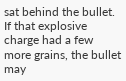sat behind the bullet. If that explosive charge had a few more grains, the bullet may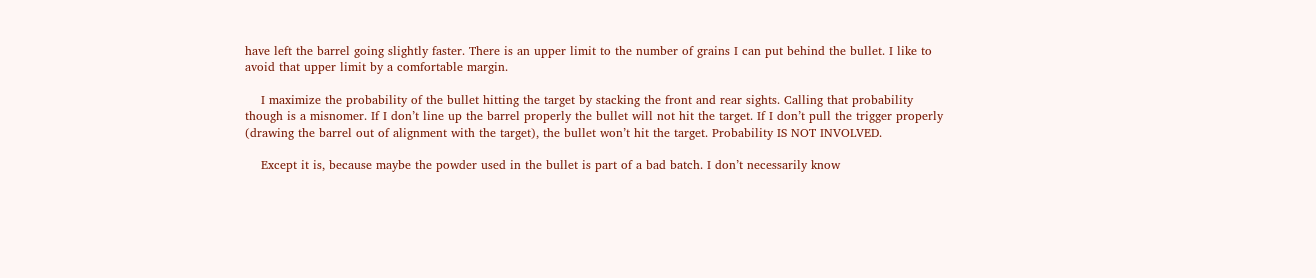have left the barrel going slightly faster. There is an upper limit to the number of grains I can put behind the bullet. I like to avoid that upper limit by a comfortable margin.

    I maximize the probability of the bullet hitting the target by stacking the front and rear sights. Calling that probability though is a misnomer. If I don’t line up the barrel properly the bullet will not hit the target. If I don’t pull the trigger properly (drawing the barrel out of alignment with the target), the bullet won’t hit the target. Probability IS NOT INVOLVED.

    Except it is, because maybe the powder used in the bullet is part of a bad batch. I don’t necessarily know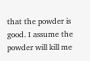that the powder is good. I assume the powder will kill me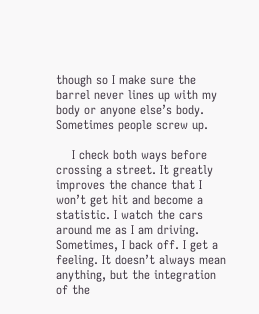though so I make sure the barrel never lines up with my body or anyone else’s body. Sometimes people screw up.

    I check both ways before crossing a street. It greatly improves the chance that I won’t get hit and become a statistic. I watch the cars around me as I am driving. Sometimes, I back off. I get a feeling. It doesn’t always mean anything, but the integration of the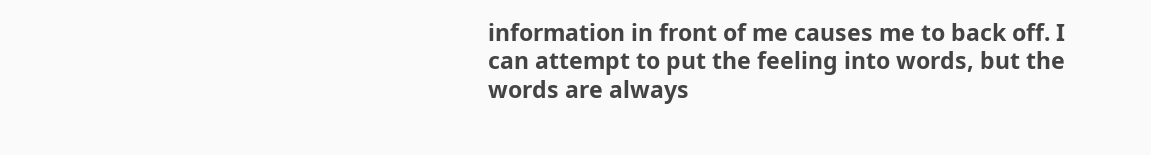information in front of me causes me to back off. I can attempt to put the feeling into words, but the words are always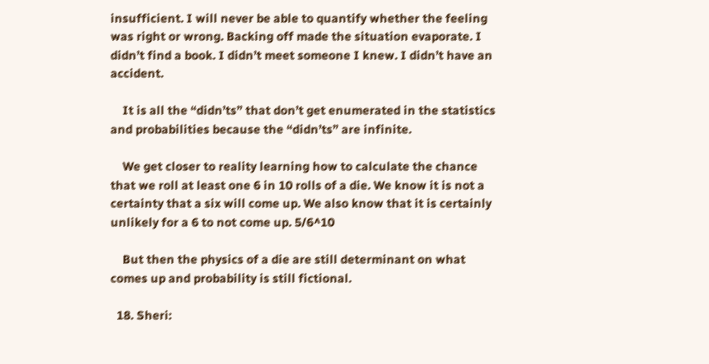insufficient. I will never be able to quantify whether the feeling was right or wrong. Backing off made the situation evaporate. I didn’t find a book. I didn’t meet someone I knew. I didn’t have an accident.

    It is all the “didn’ts” that don’t get enumerated in the statistics and probabilities because the “didn’ts” are infinite.

    We get closer to reality learning how to calculate the chance that we roll at least one 6 in 10 rolls of a die. We know it is not a certainty that a six will come up. We also know that it is certainly unlikely for a 6 to not come up. 5/6^10

    But then the physics of a die are still determinant on what comes up and probability is still fictional.

  18. Sheri: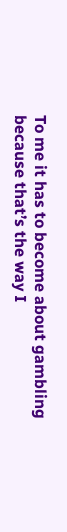To me it has to become about gambling because that’s the way I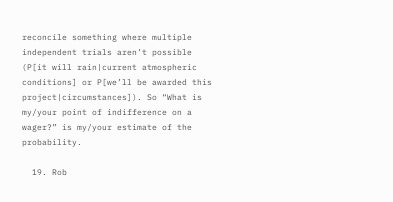reconcile something where multiple independent trials aren’t possible (P[it will rain|current atmospheric conditions] or P[we’ll be awarded this project|circumstances]). So “What is my/your point of indifference on a wager?” is my/your estimate of the probability.

  19. Rob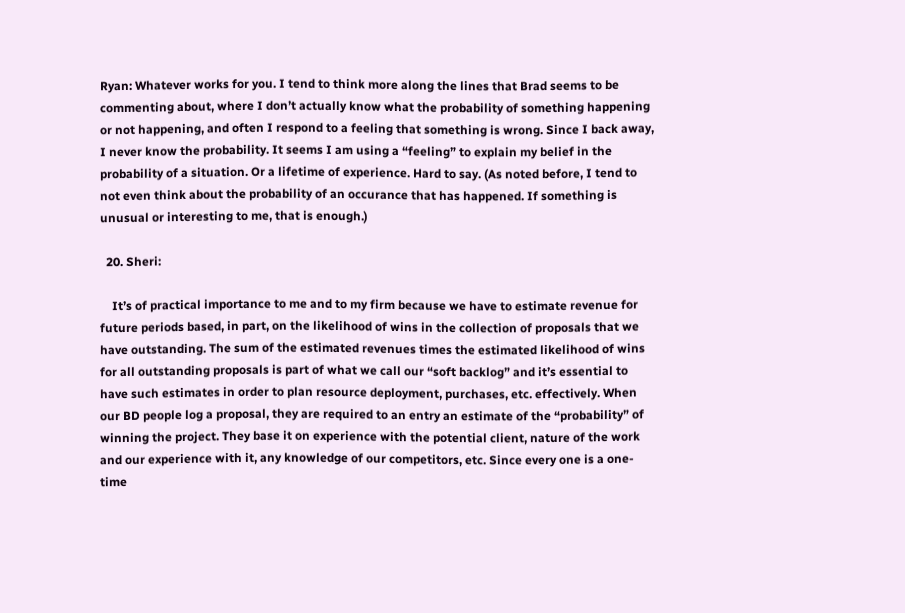Ryan: Whatever works for you. I tend to think more along the lines that Brad seems to be commenting about, where I don’t actually know what the probability of something happening or not happening, and often I respond to a feeling that something is wrong. Since I back away, I never know the probability. It seems I am using a “feeling” to explain my belief in the probability of a situation. Or a lifetime of experience. Hard to say. (As noted before, I tend to not even think about the probability of an occurance that has happened. If something is unusual or interesting to me, that is enough.)

  20. Sheri:

    It’s of practical importance to me and to my firm because we have to estimate revenue for future periods based, in part, on the likelihood of wins in the collection of proposals that we have outstanding. The sum of the estimated revenues times the estimated likelihood of wins for all outstanding proposals is part of what we call our “soft backlog” and it’s essential to have such estimates in order to plan resource deployment, purchases, etc. effectively. When our BD people log a proposal, they are required to an entry an estimate of the “probability” of winning the project. They base it on experience with the potential client, nature of the work and our experience with it, any knowledge of our competitors, etc. Since every one is a one-time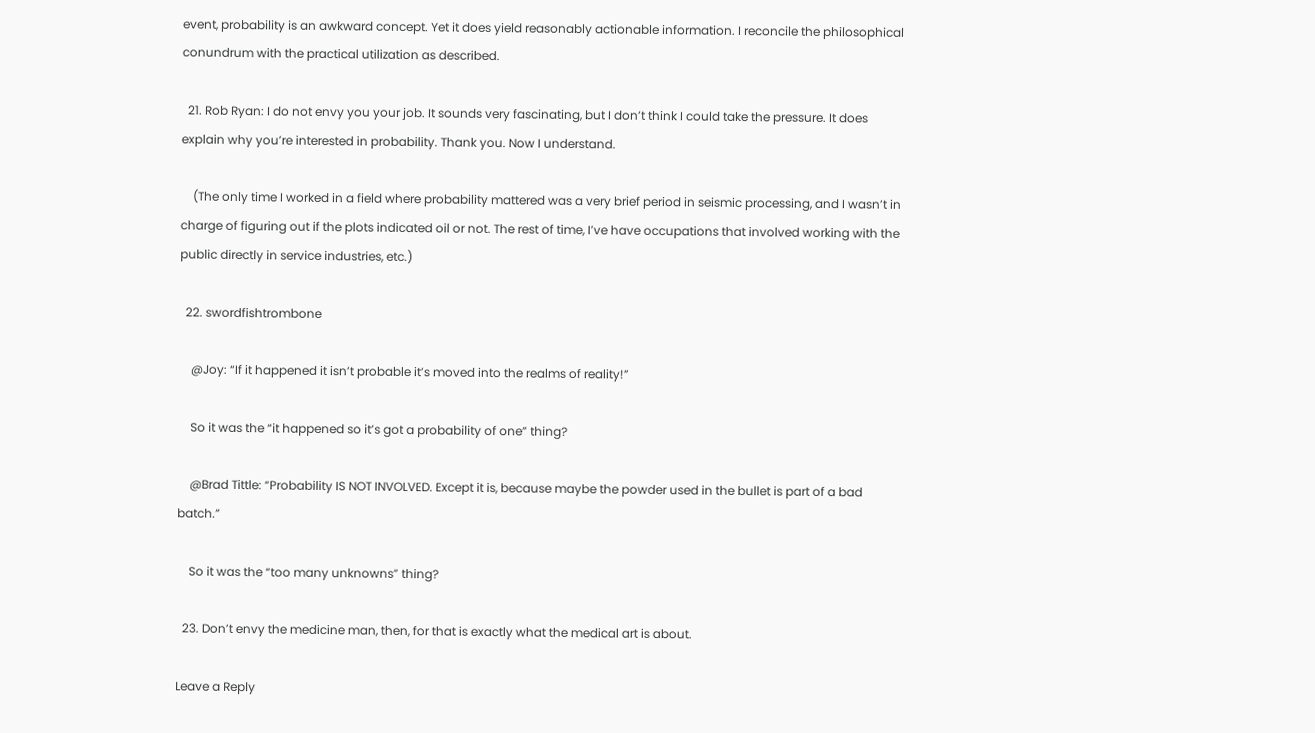event, probability is an awkward concept. Yet it does yield reasonably actionable information. I reconcile the philosophical conundrum with the practical utilization as described.

  21. Rob Ryan: I do not envy you your job. It sounds very fascinating, but I don’t think I could take the pressure. It does explain why you’re interested in probability. Thank you. Now I understand.

    (The only time I worked in a field where probability mattered was a very brief period in seismic processing, and I wasn’t in charge of figuring out if the plots indicated oil or not. The rest of time, I’ve have occupations that involved working with the public directly in service industries, etc.)

  22. swordfishtrombone

    @Joy: “If it happened it isn’t probable it’s moved into the realms of reality!”

    So it was the “it happened so it’s got a probability of one” thing?

    @Brad Tittle: “Probability IS NOT INVOLVED. Except it is, because maybe the powder used in the bullet is part of a bad batch.”

    So it was the “too many unknowns” thing?

  23. Don’t envy the medicine man, then, for that is exactly what the medical art is about.

Leave a Reply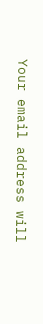Your email address will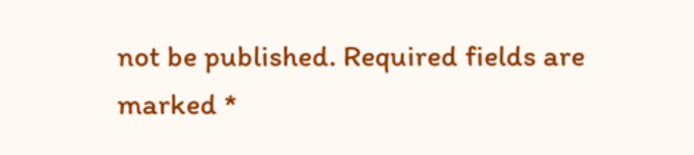not be published. Required fields are marked *